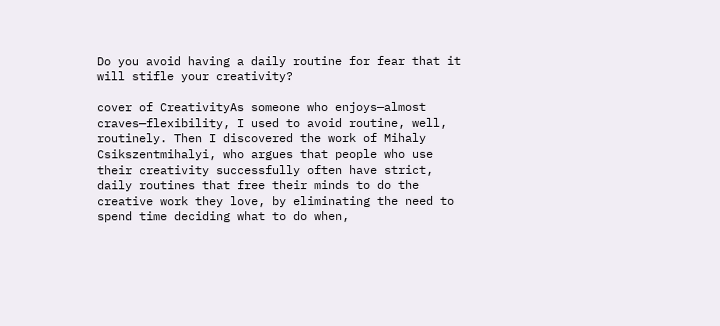Do you avoid having a daily routine for fear that it will stifle your creativity?

cover of CreativityAs someone who enjoys—almost craves—flexibility, I used to avoid routine, well, routinely. Then I discovered the work of Mihaly Csikszentmihalyi, who argues that people who use their creativity successfully often have strict, daily routines that free their minds to do the creative work they love, by eliminating the need to spend time deciding what to do when,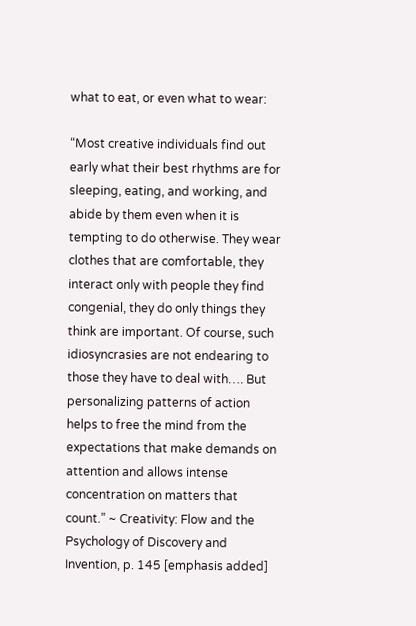what to eat, or even what to wear:

“Most creative individuals find out early what their best rhythms are for sleeping, eating, and working, and abide by them even when it is tempting to do otherwise. They wear clothes that are comfortable, they interact only with people they find congenial, they do only things they think are important. Of course, such idiosyncrasies are not endearing to those they have to deal with…. But personalizing patterns of action helps to free the mind from the expectations that make demands on attention and allows intense concentration on matters that count.” ~ Creativity: Flow and the Psychology of Discovery and Invention, p. 145 [emphasis added]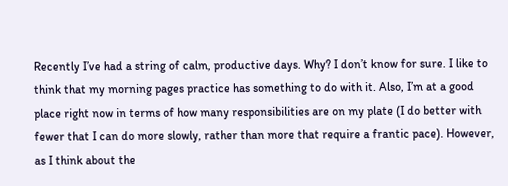Recently I’ve had a string of calm, productive days. Why? I don’t know for sure. I like to think that my morning pages practice has something to do with it. Also, I’m at a good place right now in terms of how many responsibilities are on my plate (I do better with fewer that I can do more slowly, rather than more that require a frantic pace). However, as I think about the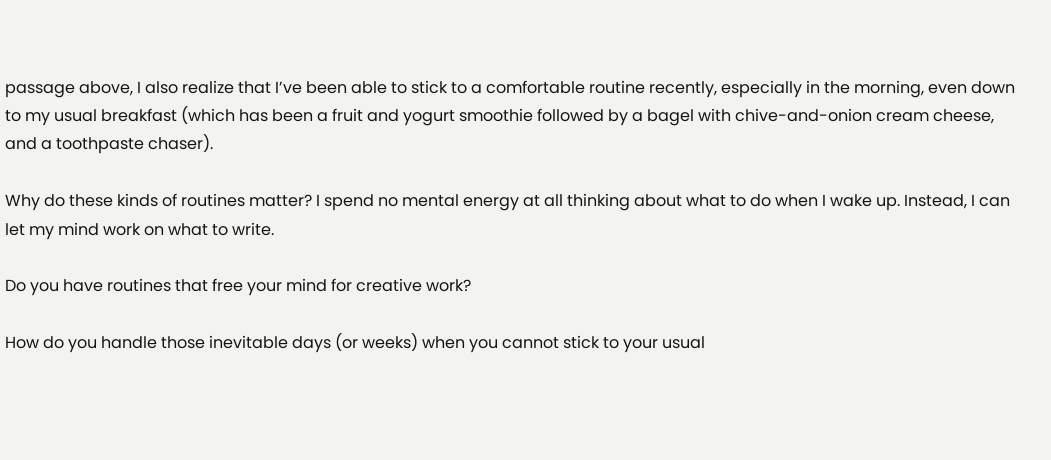passage above, I also realize that I’ve been able to stick to a comfortable routine recently, especially in the morning, even down to my usual breakfast (which has been a fruit and yogurt smoothie followed by a bagel with chive-and-onion cream cheese, and a toothpaste chaser).

Why do these kinds of routines matter? I spend no mental energy at all thinking about what to do when I wake up. Instead, I can let my mind work on what to write.

Do you have routines that free your mind for creative work?

How do you handle those inevitable days (or weeks) when you cannot stick to your usual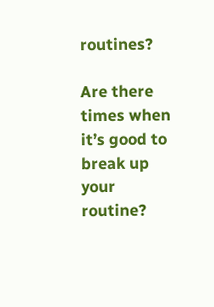routines?

Are there times when it’s good to break up your routine?